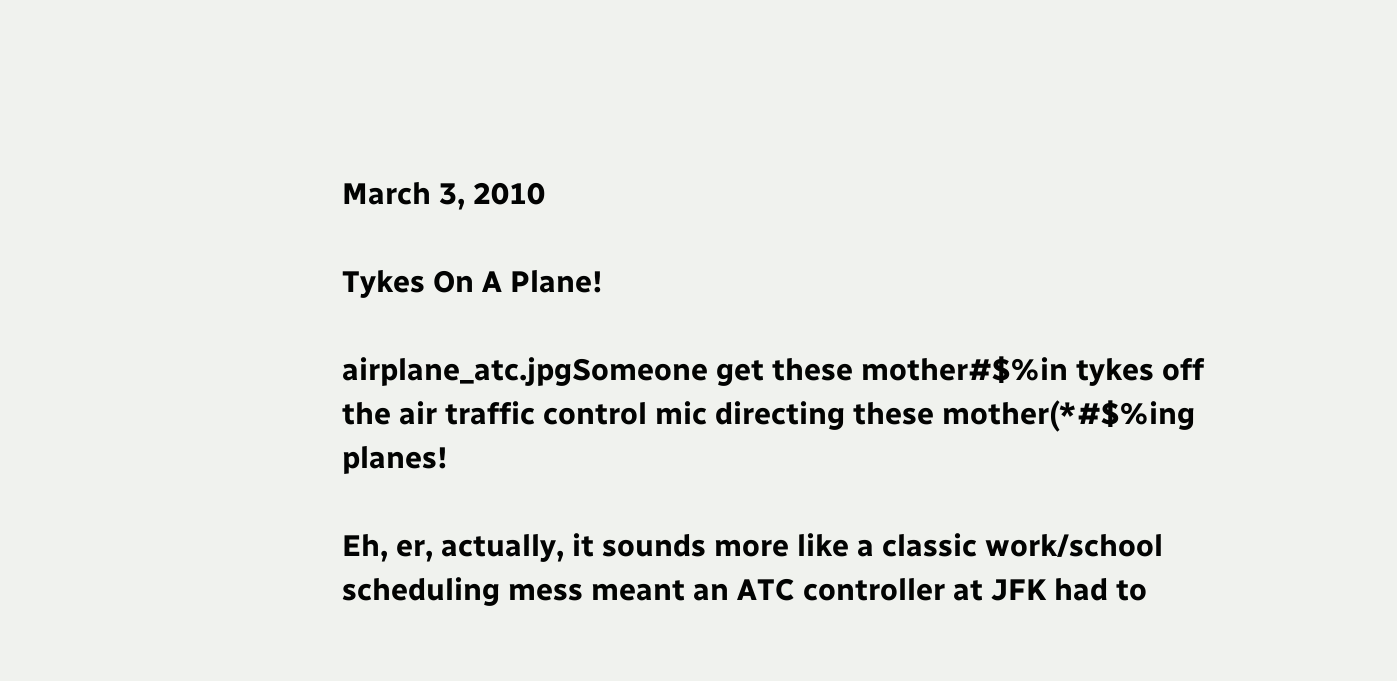March 3, 2010

Tykes On A Plane!

airplane_atc.jpgSomeone get these mother#$%in tykes off the air traffic control mic directing these mother(*#$%ing planes!

Eh, er, actually, it sounds more like a classic work/school scheduling mess meant an ATC controller at JFK had to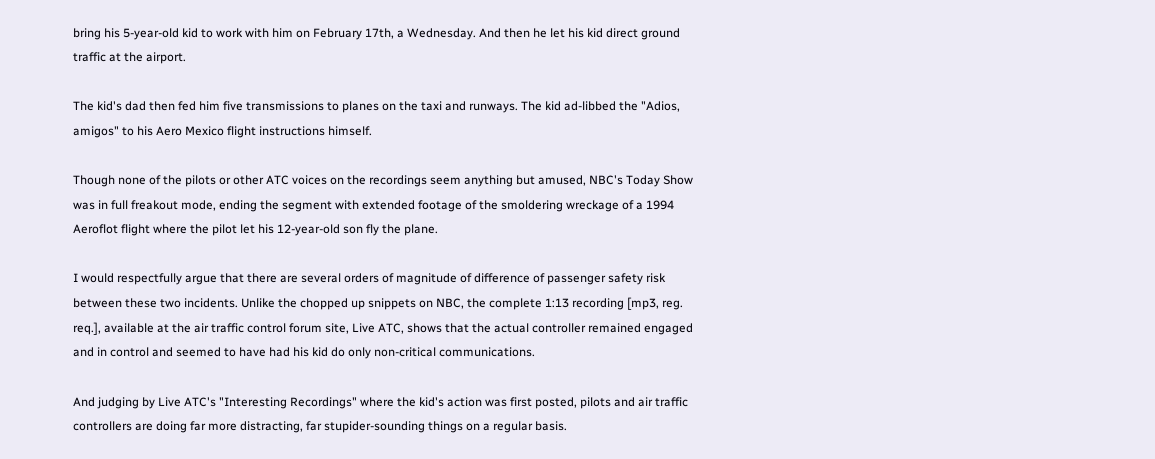bring his 5-year-old kid to work with him on February 17th, a Wednesday. And then he let his kid direct ground traffic at the airport.

The kid's dad then fed him five transmissions to planes on the taxi and runways. The kid ad-libbed the "Adios, amigos" to his Aero Mexico flight instructions himself.

Though none of the pilots or other ATC voices on the recordings seem anything but amused, NBC's Today Show was in full freakout mode, ending the segment with extended footage of the smoldering wreckage of a 1994 Aeroflot flight where the pilot let his 12-year-old son fly the plane.

I would respectfully argue that there are several orders of magnitude of difference of passenger safety risk between these two incidents. Unlike the chopped up snippets on NBC, the complete 1:13 recording [mp3, reg. req.], available at the air traffic control forum site, Live ATC, shows that the actual controller remained engaged and in control and seemed to have had his kid do only non-critical communications.

And judging by Live ATC's "Interesting Recordings" where the kid's action was first posted, pilots and air traffic controllers are doing far more distracting, far stupider-sounding things on a regular basis.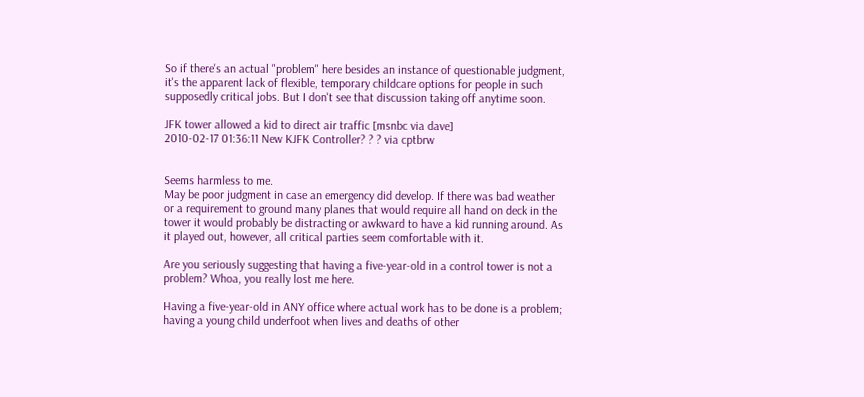So if there's an actual "problem" here besides an instance of questionable judgment, it's the apparent lack of flexible, temporary childcare options for people in such supposedly critical jobs. But I don't see that discussion taking off anytime soon.

JFK tower allowed a kid to direct air traffic [msnbc via dave]
2010-02-17 01:36:11 New KJFK Controller? ? ? via cptbrw


Seems harmless to me.
May be poor judgment in case an emergency did develop. If there was bad weather or a requirement to ground many planes that would require all hand on deck in the tower it would probably be distracting or awkward to have a kid running around. As it played out, however, all critical parties seem comfortable with it.

Are you seriously suggesting that having a five-year-old in a control tower is not a problem? Whoa, you really lost me here.

Having a five-year-old in ANY office where actual work has to be done is a problem; having a young child underfoot when lives and deaths of other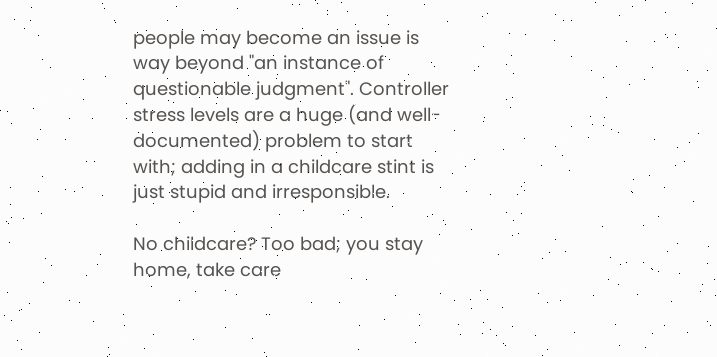people may become an issue is way beyond "an instance of questionable judgment". Controller stress levels are a huge (and well-documented) problem to start with; adding in a childcare stint is just stupid and irresponsible.

No childcare? Too bad; you stay home, take care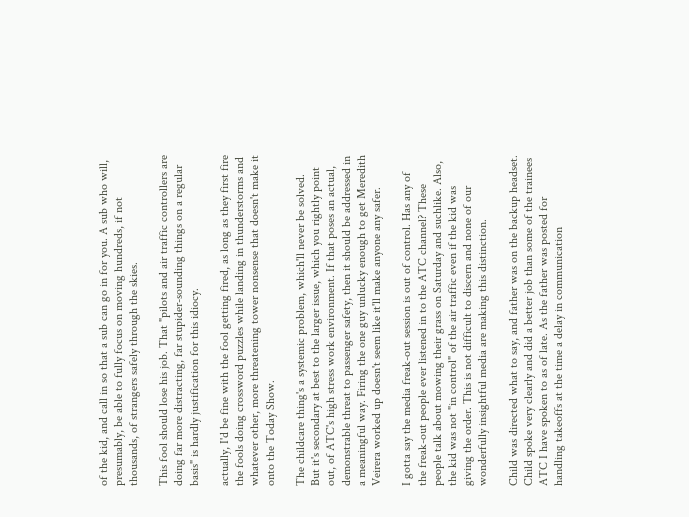of the kid, and call in so that a sub can go in for you. A sub who will, presumably, be able to fully focus on moving hundreds, if not thousands, of strangers safely through the skies.

This fool should lose his job. That "pilots and air traffic controllers are doing far more distracting, far stupider-sounding things on a regular basis" is hardly justification for this idiocy.

actually, I'd be fine with the fool getting fired, as long as they first fire the fools doing crossword puzzles while landing in thunderstorms and whatever other, more threatening tower nonsense that doesn't make it onto the Today Show.

The childcare thing's a systemic problem, which'll never be solved. But it's secondary at best to the larger issue, which you rightly point out, of ATC's high stress work environment. If that poses an actual, demonstrable threat to passenger safety, then it should be addressed in a meaningful way. Firing the one guy unlucky enough to get Meredith Veirera worked up doesn't seem like it'll make anyone any safer.

I gotta say the media freak-out session is out of control. Has any of the freak-out people ever listened in to the ATC channel? These people talk about mowing their grass on Saturday and suchlike. Also, the kid was not "in control" of the air traffic even if the kid was giving the order. This is not difficult to discern and none of our wonderfully insightful media are making this distinction.

Child was directed what to say, and father was on the backup headset. Child spoke very clearly and did a better job than some of the trainees ATC I have spoken to as of late. As the father was posted for handling takeoffs at the time a delay in communication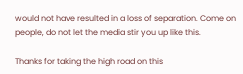would not have resulted in a loss of separation. Come on people, do not let the media stir you up like this.

Thanks for taking the high road on this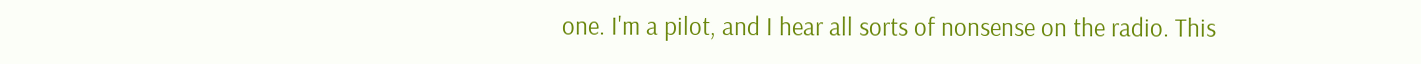one. I'm a pilot, and I hear all sorts of nonsense on the radio. This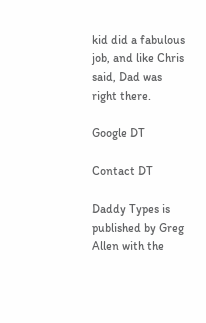kid did a fabulous job, and like Chris said, Dad was right there.

Google DT

Contact DT

Daddy Types is published by Greg Allen with the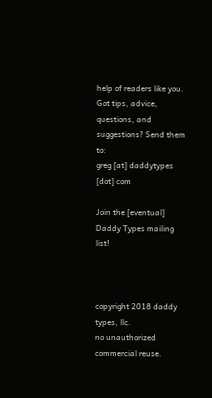help of readers like you.
Got tips, advice, questions, and suggestions? Send them to:
greg [at] daddytypes [dot] com

Join the [eventual] Daddy Types mailing list!



copyright 2018 daddy types, llc.
no unauthorized commercial reuse.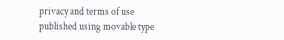privacy and terms of use
published using movable type